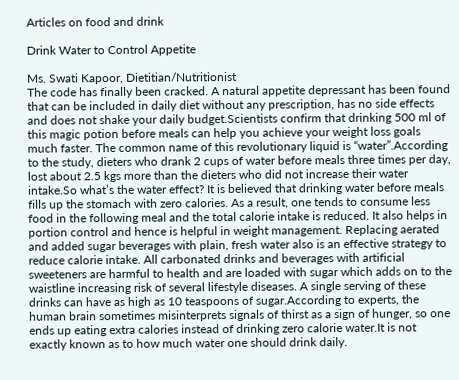Articles on food and drink

Drink Water to Control Appetite

Ms. Swati Kapoor, Dietitian/Nutritionist
The code has finally been cracked. A natural appetite depressant has been found that can be included in daily diet without any prescription, has no side effects and does not shake your daily budget.Scientists confirm that drinking 500 ml of this magic potion before meals can help you achieve your weight loss goals much faster. The common name of this revolutionary liquid is “water”.According to the study, dieters who drank 2 cups of water before meals three times per day, lost about 2.5 kgs more than the dieters who did not increase their water intake.So what’s the water effect? It is believed that drinking water before meals fills up the stomach with zero calories. As a result, one tends to consume less food in the following meal and the total calorie intake is reduced. It also helps in portion control and hence is helpful in weight management. Replacing aerated and added sugar beverages with plain, fresh water also is an effective strategy to reduce calorie intake. All carbonated drinks and beverages with artificial sweeteners are harmful to health and are loaded with sugar which adds on to the waistline increasing risk of several lifestyle diseases. A single serving of these drinks can have as high as 10 teaspoons of sugar.According to experts, the human brain sometimes misinterprets signals of thirst as a sign of hunger, so one ends up eating extra calories instead of drinking zero calorie water.It is not exactly known as to how much water one should drink daily.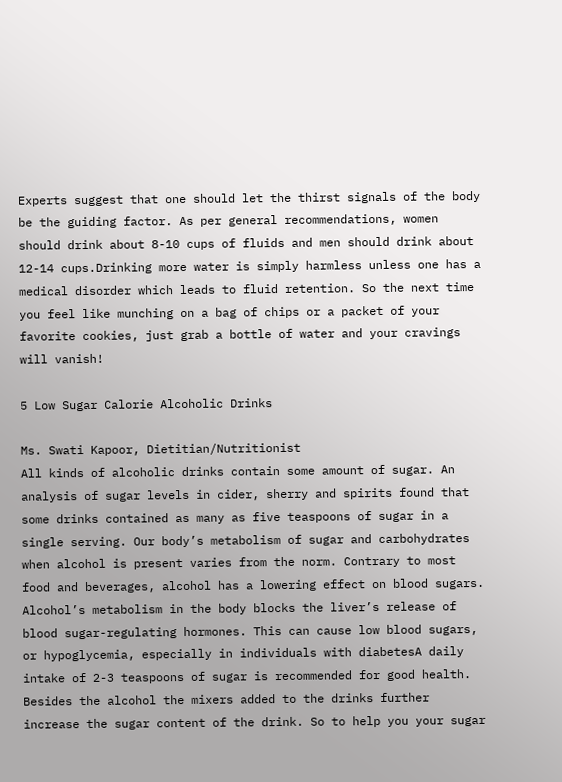Experts suggest that one should let the thirst signals of the body be the guiding factor. As per general recommendations, women should drink about 8-10 cups of fluids and men should drink about 12-14 cups.Drinking more water is simply harmless unless one has a medical disorder which leads to fluid retention. So the next time you feel like munching on a bag of chips or a packet of your favorite cookies, just grab a bottle of water and your cravings will vanish!

5 Low Sugar Calorie Alcoholic Drinks

Ms. Swati Kapoor, Dietitian/Nutritionist
All kinds of alcoholic drinks contain some amount of sugar. An analysis of sugar levels in cider, sherry and spirits found that some drinks contained as many as five teaspoons of sugar in a single serving. Our body’s metabolism of sugar and carbohydrates when alcohol is present varies from the norm. Contrary to most food and beverages, alcohol has a lowering effect on blood sugars. Alcohol’s metabolism in the body blocks the liver’s release of blood sugar-regulating hormones. This can cause low blood sugars, or hypoglycemia, especially in individuals with diabetesA daily intake of 2-3 teaspoons of sugar is recommended for good health. Besides the alcohol the mixers added to the drinks further increase the sugar content of the drink. So to help you your sugar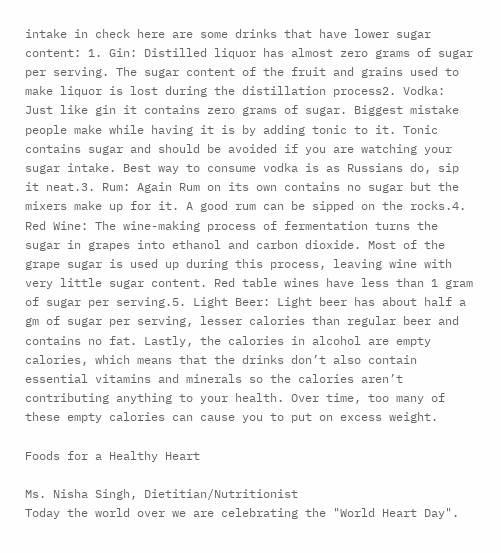intake in check here are some drinks that have lower sugar content: 1. Gin: Distilled liquor has almost zero grams of sugar per serving. The sugar content of the fruit and grains used to make liquor is lost during the distillation process2. Vodka: Just like gin it contains zero grams of sugar. Biggest mistake people make while having it is by adding tonic to it. Tonic contains sugar and should be avoided if you are watching your sugar intake. Best way to consume vodka is as Russians do, sip it neat.3. Rum: Again Rum on its own contains no sugar but the mixers make up for it. A good rum can be sipped on the rocks.4. Red Wine: The wine-making process of fermentation turns the sugar in grapes into ethanol and carbon dioxide. Most of the grape sugar is used up during this process, leaving wine with very little sugar content. Red table wines have less than 1 gram of sugar per serving.5. Light Beer: Light beer has about half a gm of sugar per serving, lesser calories than regular beer and contains no fat. Lastly, the calories in alcohol are empty calories, which means that the drinks don’t also contain essential vitamins and minerals so the calories aren’t contributing anything to your health. Over time, too many of these empty calories can cause you to put on excess weight.

Foods for a Healthy Heart

Ms. Nisha Singh, Dietitian/Nutritionist
Today the world over we are celebrating the "World Heart Day".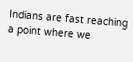Indians are fast reaching a point where we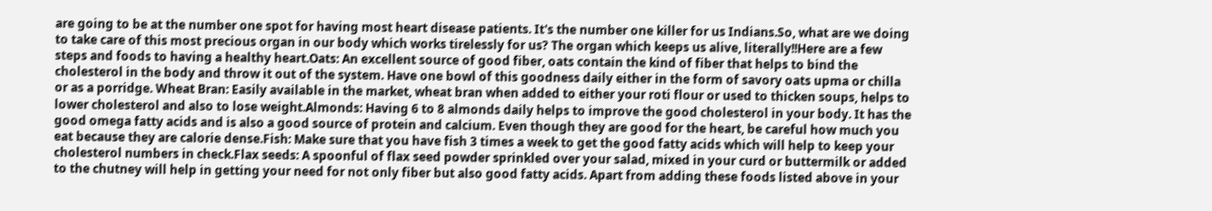are going to be at the number one spot for having most heart disease patients. It's the number one killer for us Indians.So, what are we doing to take care of this most precious organ in our body which works tirelessly for us? The organ which keeps us alive, literally!!Here are a few steps and foods to having a healthy heart.Oats: An excellent source of good fiber, oats contain the kind of fiber that helps to bind the cholesterol in the body and throw it out of the system. Have one bowl of this goodness daily either in the form of savory oats upma or chilla or as a porridge. Wheat Bran: Easily available in the market, wheat bran when added to either your roti flour or used to thicken soups, helps to lower cholesterol and also to lose weight.Almonds: Having 6 to 8 almonds daily helps to improve the good cholesterol in your body. It has the good omega fatty acids and is also a good source of protein and calcium. Even though they are good for the heart, be careful how much you eat because they are calorie dense.Fish: Make sure that you have fish 3 times a week to get the good fatty acids which will help to keep your cholesterol numbers in check.Flax seeds: A spoonful of flax seed powder sprinkled over your salad, mixed in your curd or buttermilk or added to the chutney will help in getting your need for not only fiber but also good fatty acids. Apart from adding these foods listed above in your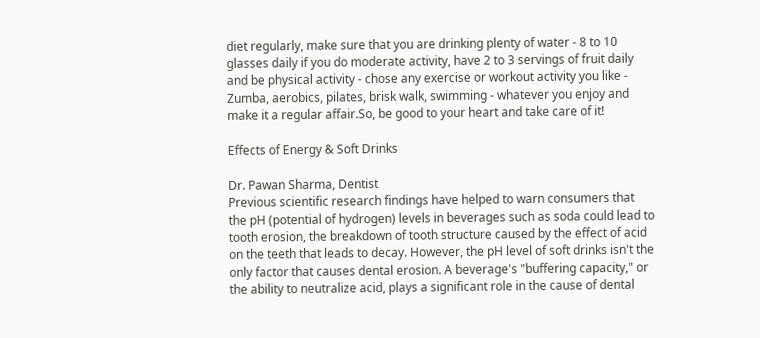diet regularly, make sure that you are drinking plenty of water - 8 to 10 glasses daily if you do moderate activity, have 2 to 3 servings of fruit daily and be physical activity - chose any exercise or workout activity you like - Zumba, aerobics, pilates, brisk walk, swimming - whatever you enjoy and make it a regular affair.So, be good to your heart and take care of it!

Effects of Energy & Soft Drinks

Dr. Pawan Sharma, Dentist
Previous scientific research findings have helped to warn consumers that the pH (potential of hydrogen) levels in beverages such as soda could lead to tooth erosion, the breakdown of tooth structure caused by the effect of acid on the teeth that leads to decay. However, the pH level of soft drinks isn't the only factor that causes dental erosion. A beverage's "buffering capacity," or the ability to neutralize acid, plays a significant role in the cause of dental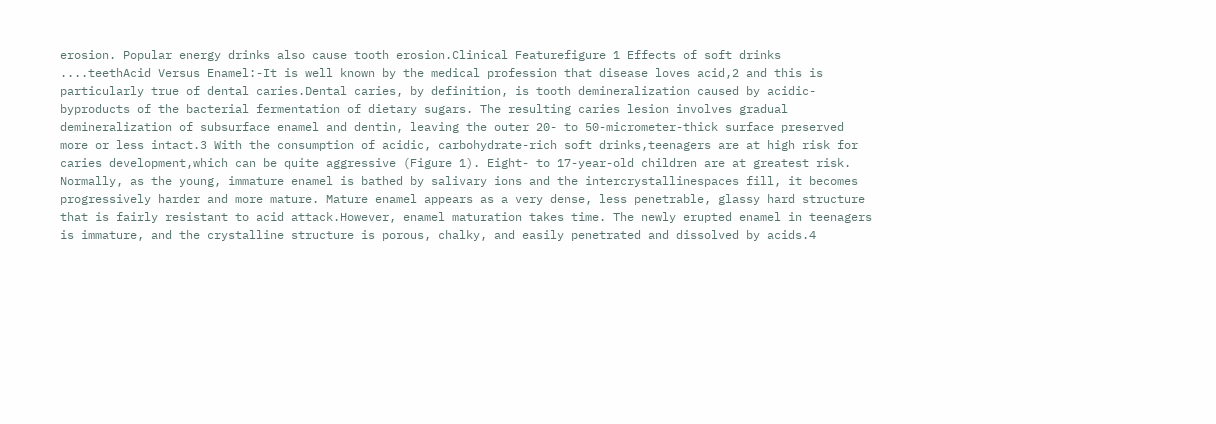erosion. Popular energy drinks also cause tooth erosion.Clinical Featurefigure 1 Effects of soft drinks ....teethAcid Versus Enamel:-It is well known by the medical profession that disease loves acid,2 and this is particularly true of dental caries.Dental caries, by definition, is tooth demineralization caused by acidic-byproducts of the bacterial fermentation of dietary sugars. The resulting caries lesion involves gradual demineralization of subsurface enamel and dentin, leaving the outer 20- to 50-micrometer-thick surface preserved more or less intact.3 With the consumption of acidic, carbohydrate-rich soft drinks,teenagers are at high risk for caries development,which can be quite aggressive (Figure 1). Eight- to 17-year-old children are at greatest risk. Normally, as the young, immature enamel is bathed by salivary ions and the intercrystallinespaces fill, it becomes progressively harder and more mature. Mature enamel appears as a very dense, less penetrable, glassy hard structure that is fairly resistant to acid attack.However, enamel maturation takes time. The newly erupted enamel in teenagers is immature, and the crystalline structure is porous, chalky, and easily penetrated and dissolved by acids.4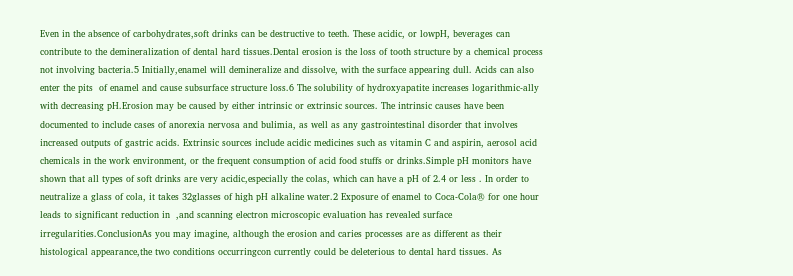Even in the absence of carbohydrates,soft drinks can be destructive to teeth. These acidic, or lowpH, beverages can contribute to the demineralization of dental hard tissues.Dental erosion is the loss of tooth structure by a chemical process not involving bacteria.5 Initially,enamel will demineralize and dissolve, with the surface appearing dull. Acids can also enter the pits  of enamel and cause subsurface structure loss.6 The solubility of hydroxyapatite increases logarithmic-ally with decreasing pH.Erosion may be caused by either intrinsic or extrinsic sources. The intrinsic causes have been documented to include cases of anorexia nervosa and bulimia, as well as any gastrointestinal disorder that involves increased outputs of gastric acids. Extrinsic sources include acidic medicines such as vitamin C and aspirin, aerosol acid chemicals in the work environment, or the frequent consumption of acid food stuffs or drinks.Simple pH monitors have shown that all types of soft drinks are very acidic,especially the colas, which can have a pH of 2.4 or less . In order to neutralize a glass of cola, it takes 32glasses of high pH alkaline water.2 Exposure of enamel to Coca-Cola® for one hour leads to significant reduction in  ,and scanning electron microscopic evaluation has revealed surface irregularities.ConclusionAs you may imagine, although the erosion and caries processes are as different as their histological appearance,the two conditions occurringcon currently could be deleterious to dental hard tissues. As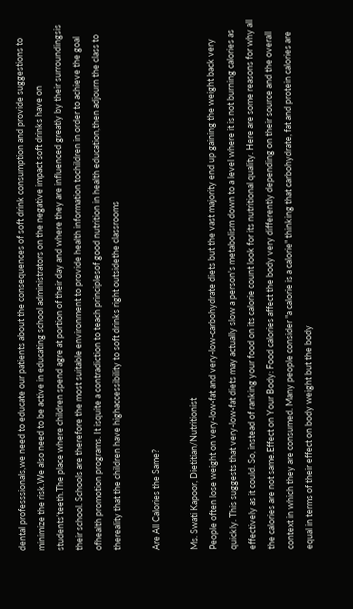dental professsionals,we need to educate our patients about the consequences of soft drink consumption and provide suggestions to minimize the risk.We also need to be active in educating school administrators on the negative impact soft drinks have on students’teeth.The place where children spend agre at portion of their day and where they are influenced greatly by their surroundingsis their school. Schools are therefore the most suitable environment to provide health information tochildren in order to achieve the goal ofhealth promotion programs. It isquite a contradiction to teach principlesof good nutrition in health education,then adjourn the class to thereality that the children have highaccessibility to soft drinks right outsidethe classrooms

Are All Calories the Same?

Ms. Swati Kapoor, Dietitian/Nutritionist
People often lose weight on very-low-fat and very-low-carbohydrate diets but the vast majority end up gaining the weight back very quickly. This suggests that very-low-fat diets may actually slow a person's metabolism down to a level where it is not burning calories as effectively as it could. So, instead of ranking your food on its calorie count look for its nutritional quality. Here are some reasons for why all the calories are not same.Effect on Your Body: Food calories affect the body very differently depending on their source and the overall context in which they are consumed. Many people consider "a calorie is a calorie" thinking that carbohydrate, fat and protein calories are equal in terms of their effect on body weight but the body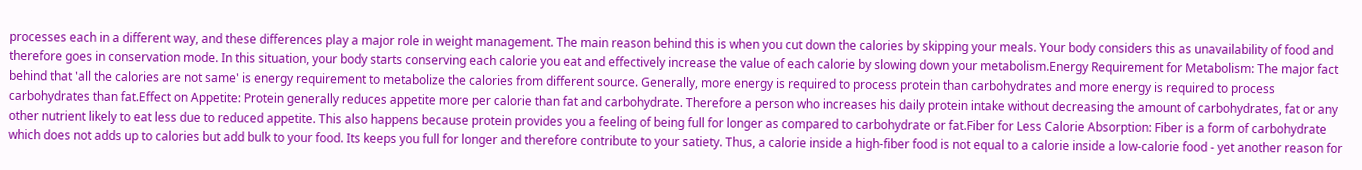processes each in a different way, and these differences play a major role in weight management. The main reason behind this is when you cut down the calories by skipping your meals. Your body considers this as unavailability of food and therefore goes in conservation mode. In this situation, your body starts conserving each calorie you eat and effectively increase the value of each calorie by slowing down your metabolism.Energy Requirement for Metabolism: The major fact behind that 'all the calories are not same' is energy requirement to metabolize the calories from different source. Generally, more energy is required to process protein than carbohydrates and more energy is required to process carbohydrates than fat.Effect on Appetite: Protein generally reduces appetite more per calorie than fat and carbohydrate. Therefore a person who increases his daily protein intake without decreasing the amount of carbohydrates, fat or any other nutrient likely to eat less due to reduced appetite. This also happens because protein provides you a feeling of being full for longer as compared to carbohydrate or fat.Fiber for Less Calorie Absorption: Fiber is a form of carbohydrate which does not adds up to calories but add bulk to your food. Its keeps you full for longer and therefore contribute to your satiety. Thus, a calorie inside a high-fiber food is not equal to a calorie inside a low-calorie food - yet another reason for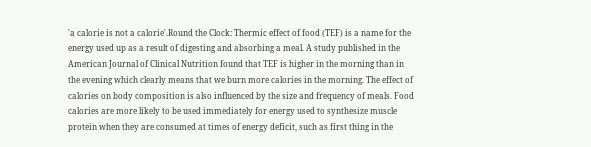'a calorie is not a calorie'.Round the Clock: Thermic effect of food (TEF) is a name for the energy used up as a result of digesting and absorbing a meal. A study published in the American Journal of Clinical Nutrition found that TEF is higher in the morning than in the evening which clearly means that we burn more calories in the morning. The effect of calories on body composition is also influenced by the size and frequency of meals. Food calories are more likely to be used immediately for energy used to synthesize muscle protein when they are consumed at times of energy deficit, such as first thing in the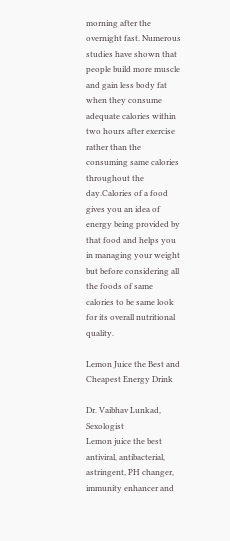morning after the overnight fast. Numerous studies have shown that people build more muscle and gain less body fat when they consume adequate calories within two hours after exercise rather than the consuming same calories throughout the day.Calories of a food gives you an idea of energy being provided by that food and helps you in managing your weight but before considering all the foods of same calories to be same look for its overall nutritional quality.

Lemon Juice the Best and Cheapest Energy Drink

Dr. Vaibhav Lunkad, Sexologist
Lemon juice the best antiviral, antibacterial, astringent, PH changer, immunity enhancer and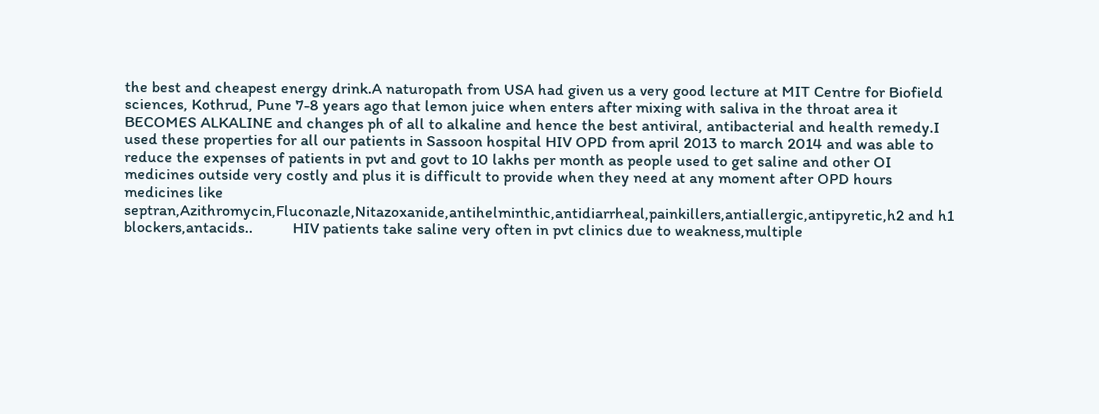the best and cheapest energy drink.A naturopath from USA had given us a very good lecture at MIT Centre for Biofield sciences, Kothrud, Pune 7-8 years ago that lemon juice when enters after mixing with saliva in the throat area it BECOMES ALKALINE and changes ph of all to alkaline and hence the best antiviral, antibacterial and health remedy.I used these properties for all our patients in Sassoon hospital HIV OPD from april 2013 to march 2014 and was able to reduce the expenses of patients in pvt and govt to 10 lakhs per month as people used to get saline and other OI medicines outside very costly and plus it is difficult to provide when they need at any moment after OPD hours medicines like septran,Azithromycin,Fluconazle,Nitazoxanide,antihelminthic,antidiarrheal,painkillers,antiallergic,antipyretic,h2 and h1 blockers,antacids..          HIV patients take saline very often in pvt clinics due to weakness,multiple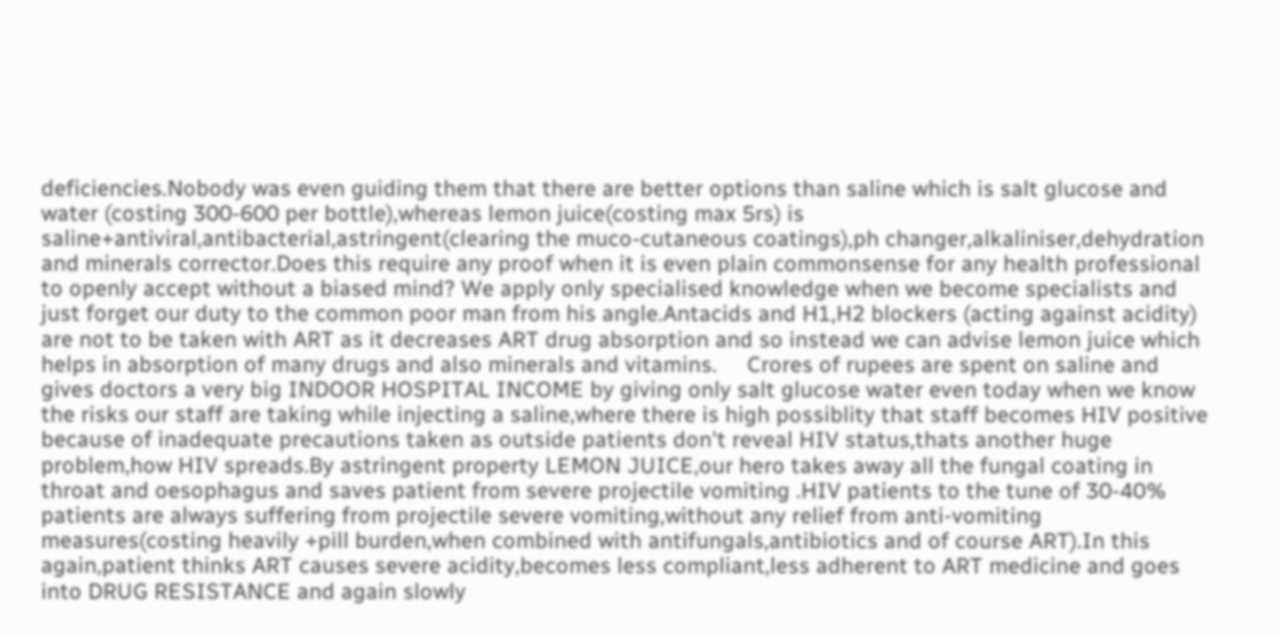deficiencies.Nobody was even guiding them that there are better options than saline which is salt glucose and water (costing 300-600 per bottle),whereas lemon juice(costing max 5rs) is saline+antiviral,antibacterial,astringent(clearing the muco-cutaneous coatings),ph changer,alkaliniser,dehydration and minerals corrector.Does this require any proof when it is even plain commonsense for any health professional to openly accept without a biased mind? We apply only specialised knowledge when we become specialists and just forget our duty to the common poor man from his angle.Antacids and H1,H2 blockers (acting against acidity) are not to be taken with ART as it decreases ART drug absorption and so instead we can advise lemon juice which helps in absorption of many drugs and also minerals and vitamins.     Crores of rupees are spent on saline and gives doctors a very big INDOOR HOSPITAL INCOME by giving only salt glucose water even today when we know the risks our staff are taking while injecting a saline,where there is high possiblity that staff becomes HIV positive because of inadequate precautions taken as outside patients don't reveal HIV status,thats another huge problem,how HIV spreads.By astringent property LEMON JUICE,our hero takes away all the fungal coating in throat and oesophagus and saves patient from severe projectile vomiting .HIV patients to the tune of 30-40% patients are always suffering from projectile severe vomiting,without any relief from anti-vomiting measures(costing heavily +pill burden,when combined with antifungals,antibiotics and of course ART).In this again,patient thinks ART causes severe acidity,becomes less compliant,less adherent to ART medicine and goes into DRUG RESISTANCE and again slowly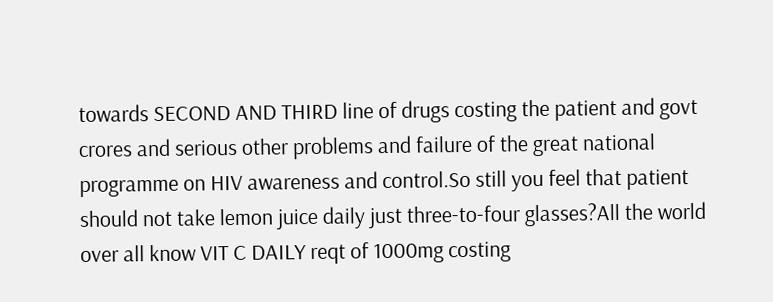towards SECOND AND THIRD line of drugs costing the patient and govt crores and serious other problems and failure of the great national programme on HIV awareness and control.So still you feel that patient should not take lemon juice daily just three-to-four glasses?All the world over all know VIT C DAILY reqt of 1000mg costing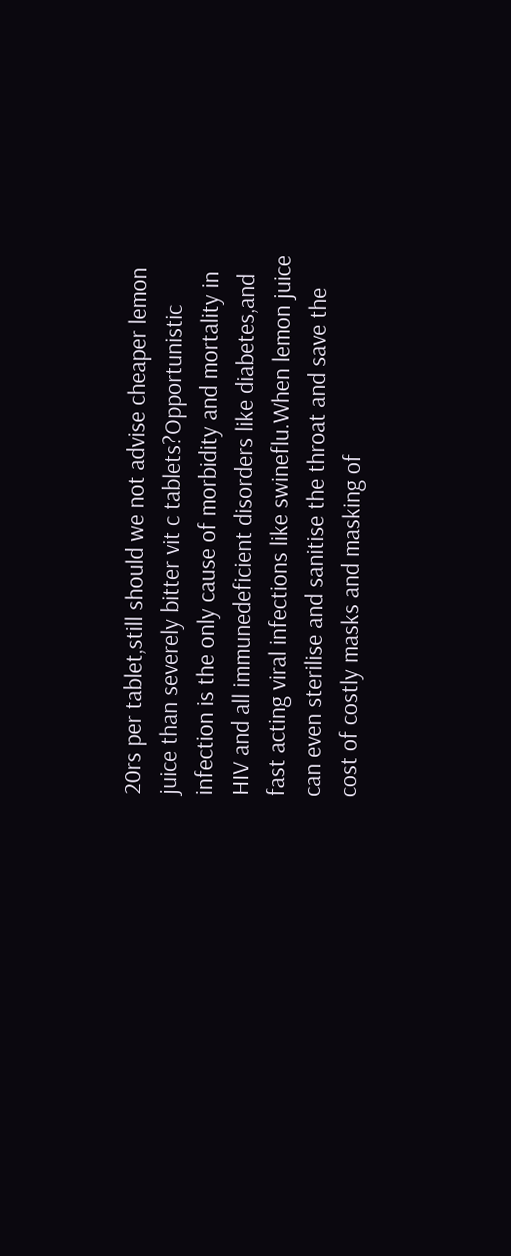20rs per tablet,still should we not advise cheaper lemon juice than severely bitter vit c tablets?Opportunistic infection is the only cause of morbidity and mortality in HIV and all immunedeficient disorders like diabetes,and fast acting viral infections like swineflu.When lemon juice can even sterilise and sanitise the throat and save the cost of costly masks and masking of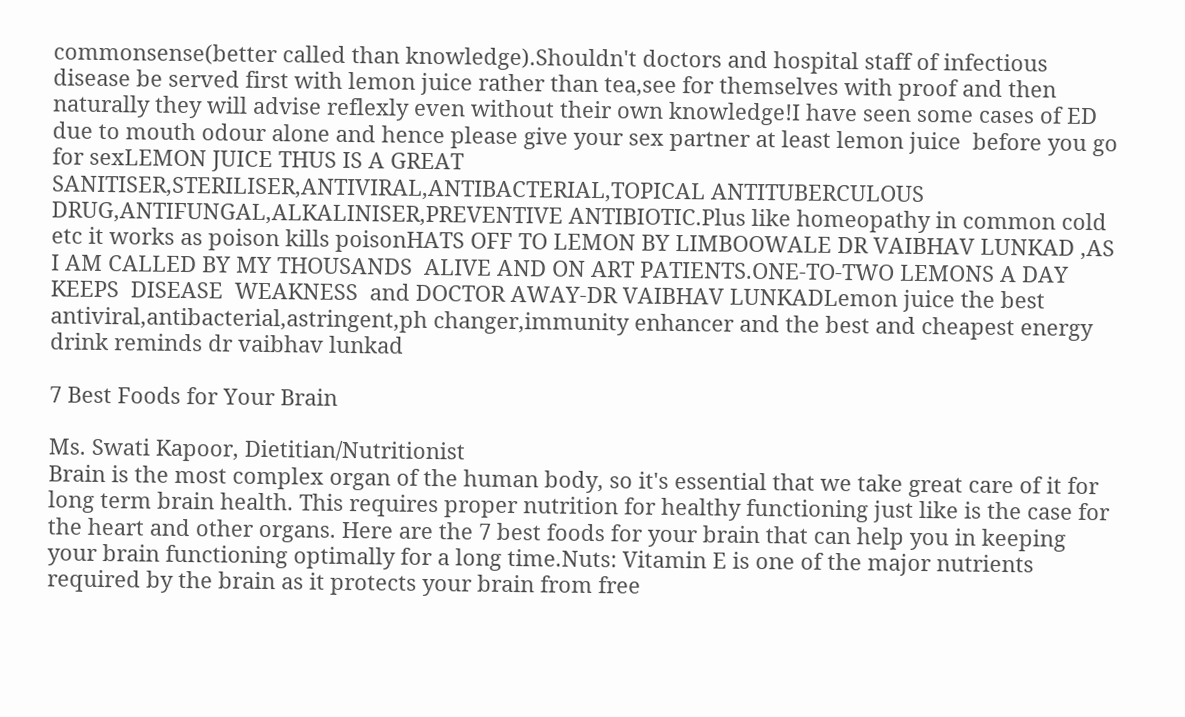commonsense(better called than knowledge).Shouldn't doctors and hospital staff of infectious disease be served first with lemon juice rather than tea,see for themselves with proof and then naturally they will advise reflexly even without their own knowledge!I have seen some cases of ED due to mouth odour alone and hence please give your sex partner at least lemon juice  before you go for sexLEMON JUICE THUS IS A GREAT SANITISER,STERILISER,ANTIVIRAL,ANTIBACTERIAL,TOPICAL ANTITUBERCULOUS DRUG,ANTIFUNGAL,ALKALINISER,PREVENTIVE ANTIBIOTIC.Plus like homeopathy in common cold etc it works as poison kills poisonHATS OFF TO LEMON BY LIMBOOWALE DR VAIBHAV LUNKAD ,AS I AM CALLED BY MY THOUSANDS  ALIVE AND ON ART PATIENTS.ONE-TO-TWO LEMONS A DAY KEEPS  DISEASE  WEAKNESS  and DOCTOR AWAY-DR VAIBHAV LUNKADLemon juice the best antiviral,antibacterial,astringent,ph changer,immunity enhancer and the best and cheapest energy drink reminds dr vaibhav lunkad

7 Best Foods for Your Brain

Ms. Swati Kapoor, Dietitian/Nutritionist
Brain is the most complex organ of the human body, so it's essential that we take great care of it for long term brain health. This requires proper nutrition for healthy functioning just like is the case for the heart and other organs. Here are the 7 best foods for your brain that can help you in keeping your brain functioning optimally for a long time.Nuts: Vitamin E is one of the major nutrients required by the brain as it protects your brain from free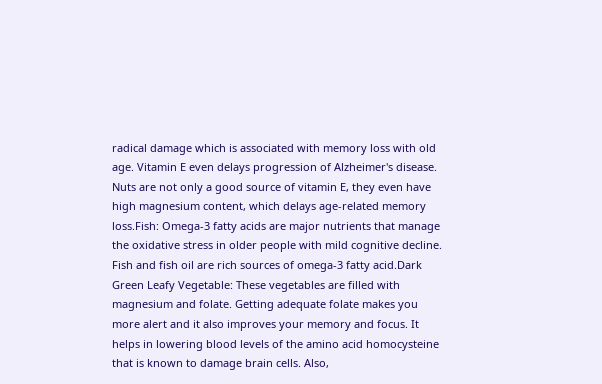radical damage which is associated with memory loss with old age. Vitamin E even delays progression of Alzheimer's disease. Nuts are not only a good source of vitamin E, they even have high magnesium content, which delays age-related memory loss.Fish: Omega-3 fatty acids are major nutrients that manage the oxidative stress in older people with mild cognitive decline. Fish and fish oil are rich sources of omega-3 fatty acid.Dark Green Leafy Vegetable: These vegetables are filled with magnesium and folate. Getting adequate folate makes you more alert and it also improves your memory and focus. It helps in lowering blood levels of the amino acid homocysteine that is known to damage brain cells. Also,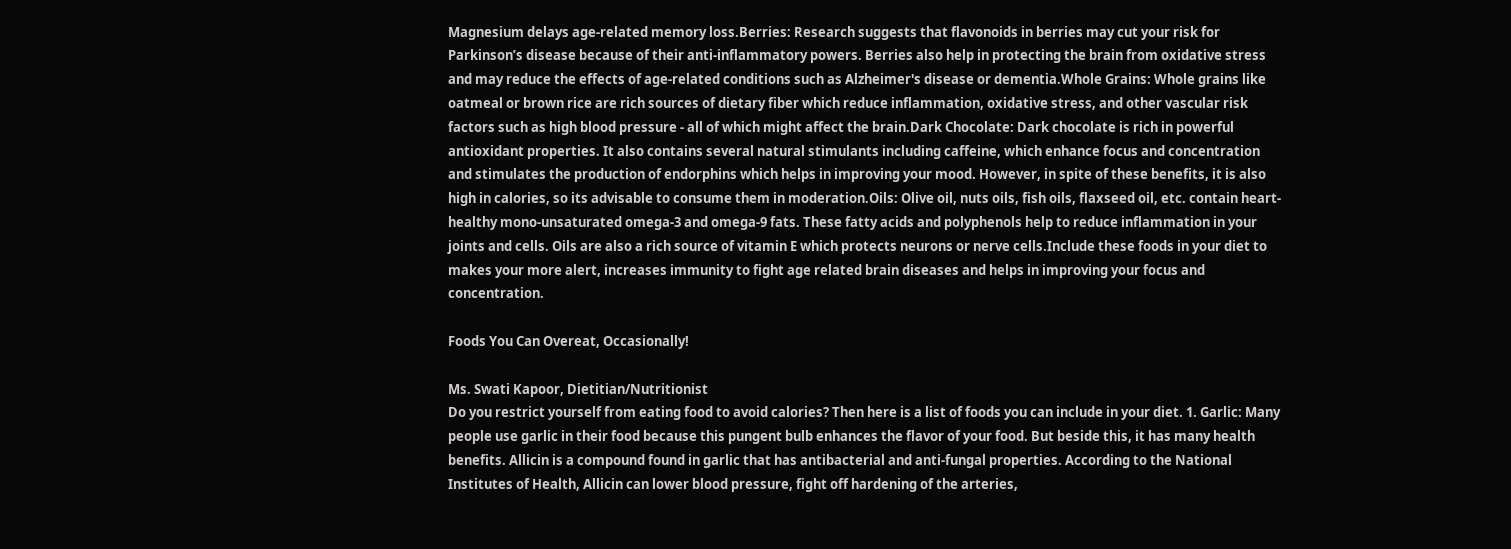Magnesium delays age-related memory loss.Berries: Research suggests that flavonoids in berries may cut your risk for Parkinson’s disease because of their anti-inflammatory powers. Berries also help in protecting the brain from oxidative stress and may reduce the effects of age-related conditions such as Alzheimer's disease or dementia.Whole Grains: Whole grains like oatmeal or brown rice are rich sources of dietary fiber which reduce inflammation, oxidative stress, and other vascular risk factors such as high blood pressure - all of which might affect the brain.Dark Chocolate: Dark chocolate is rich in powerful antioxidant properties. It also contains several natural stimulants including caffeine, which enhance focus and concentration and stimulates the production of endorphins which helps in improving your mood. However, in spite of these benefits, it is also high in calories, so its advisable to consume them in moderation.Oils: Olive oil, nuts oils, fish oils, flaxseed oil, etc. contain heart-healthy mono-unsaturated omega-3 and omega-9 fats. These fatty acids and polyphenols help to reduce inflammation in your joints and cells. Oils are also a rich source of vitamin E which protects neurons or nerve cells.Include these foods in your diet to makes your more alert, increases immunity to fight age related brain diseases and helps in improving your focus and concentration.

Foods You Can Overeat, Occasionally!

Ms. Swati Kapoor, Dietitian/Nutritionist
Do you restrict yourself from eating food to avoid calories? Then here is a list of foods you can include in your diet. 1. Garlic: Many people use garlic in their food because this pungent bulb enhances the flavor of your food. But beside this, it has many health benefits. Allicin is a compound found in garlic that has antibacterial and anti-fungal properties. According to the National Institutes of Health, Allicin can lower blood pressure, fight off hardening of the arteries,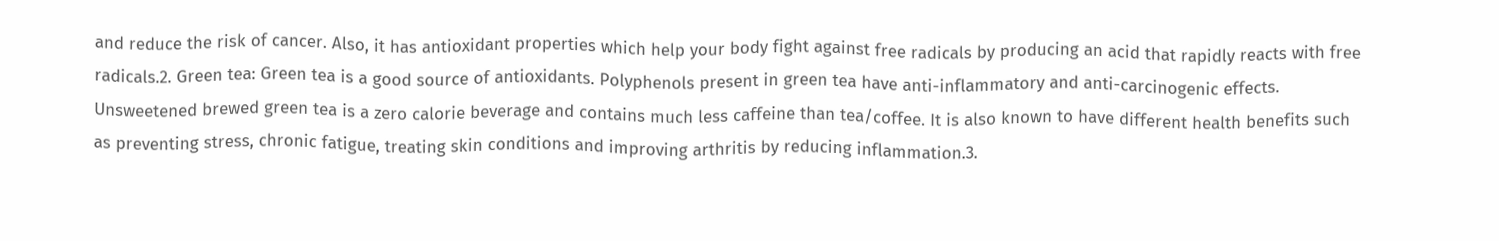and reduce the risk of cancer. Also, it has antioxidant properties which help your body fight against free radicals by producing an acid that rapidly reacts with free radicals.2. Green tea: Green tea is a good source of antioxidants. Polyphenols present in green tea have anti-inflammatory and anti-carcinogenic effects. Unsweetened brewed green tea is a zero calorie beverage and contains much less caffeine than tea/coffee. It is also known to have different health benefits such as preventing stress, chronic fatigue, treating skin conditions and improving arthritis by reducing inflammation.3.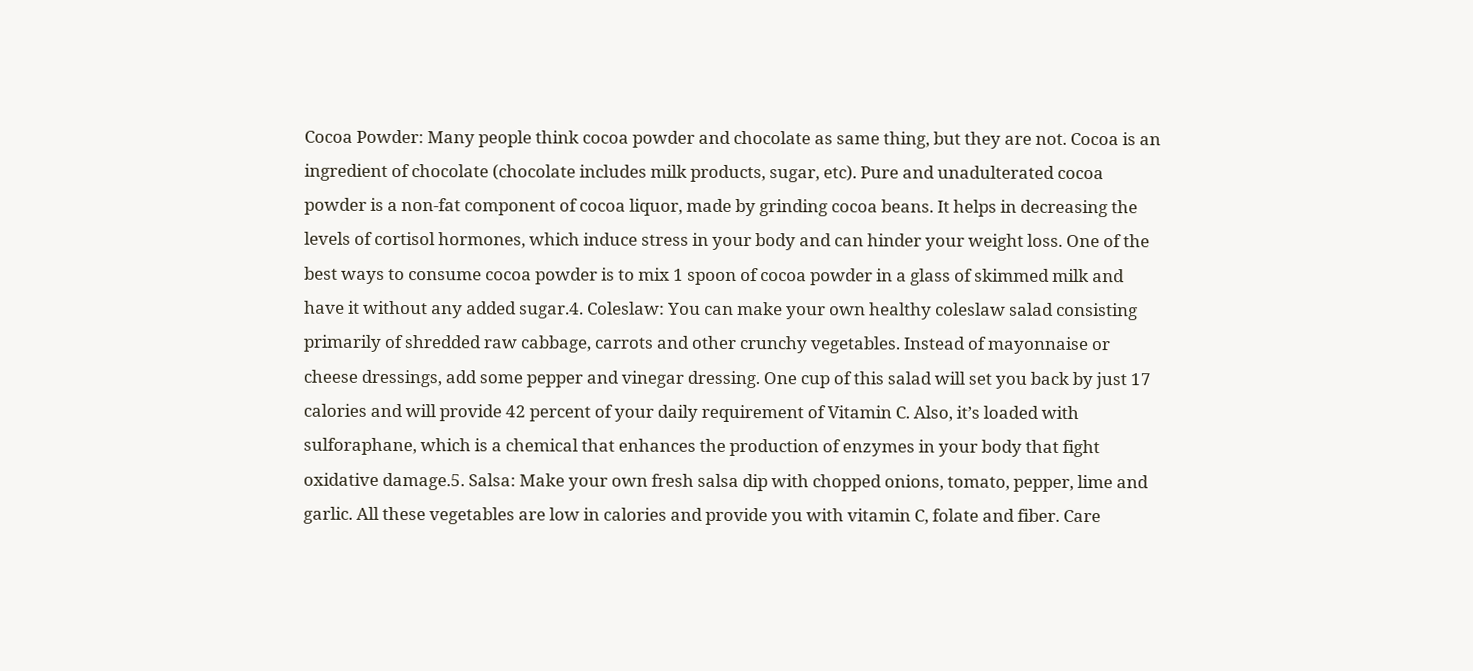Cocoa Powder: Many people think cocoa powder and chocolate as same thing, but they are not. Cocoa is an ingredient of chocolate (chocolate includes milk products, sugar, etc). Pure and unadulterated cocoa powder is a non-fat component of cocoa liquor, made by grinding cocoa beans. It helps in decreasing the levels of cortisol hormones, which induce stress in your body and can hinder your weight loss. One of the best ways to consume cocoa powder is to mix 1 spoon of cocoa powder in a glass of skimmed milk and have it without any added sugar.4. Coleslaw: You can make your own healthy coleslaw salad consisting primarily of shredded raw cabbage, carrots and other crunchy vegetables. Instead of mayonnaise or cheese dressings, add some pepper and vinegar dressing. One cup of this salad will set you back by just 17 calories and will provide 42 percent of your daily requirement of Vitamin C. Also, it’s loaded with sulforaphane, which is a chemical that enhances the production of enzymes in your body that fight oxidative damage.5. Salsa: Make your own fresh salsa dip with chopped onions, tomato, pepper, lime and garlic. All these vegetables are low in calories and provide you with vitamin C, folate and fiber. Care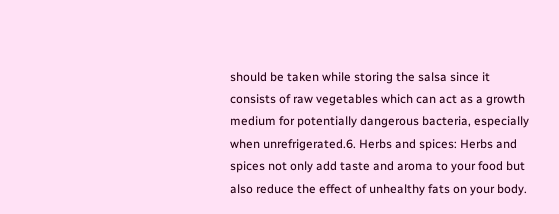should be taken while storing the salsa since it consists of raw vegetables which can act as a growth medium for potentially dangerous bacteria, especially when unrefrigerated.6. Herbs and spices: Herbs and spices not only add taste and aroma to your food but also reduce the effect of unhealthy fats on your body.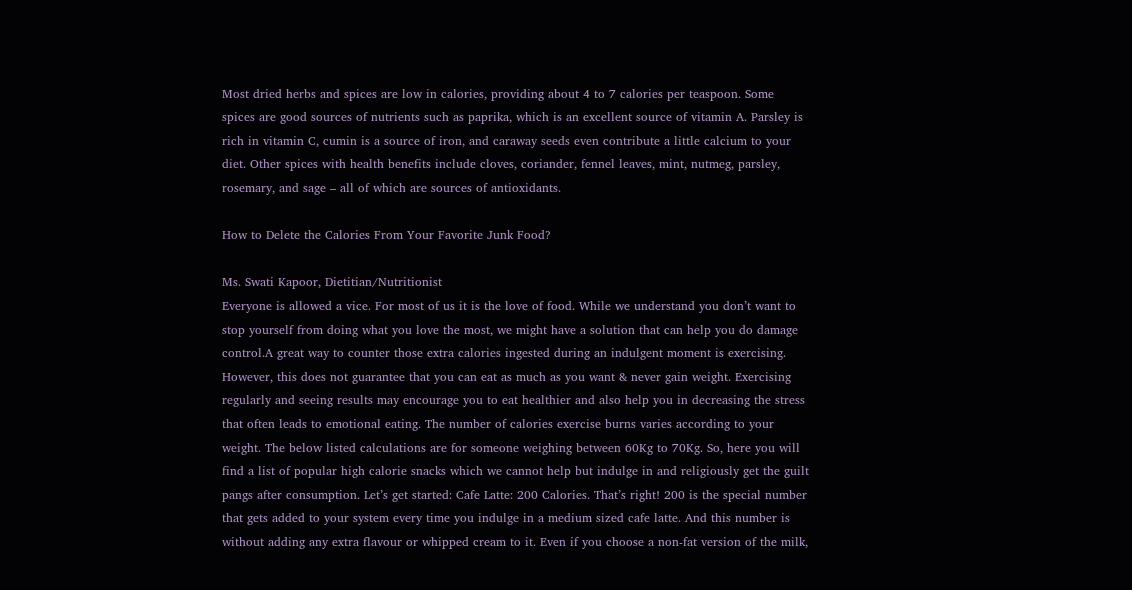Most dried herbs and spices are low in calories, providing about 4 to 7 calories per teaspoon. Some spices are good sources of nutrients such as paprika, which is an excellent source of vitamin A. Parsley is rich in vitamin C, cumin is a source of iron, and caraway seeds even contribute a little calcium to your diet. Other spices with health benefits include cloves, coriander, fennel leaves, mint, nutmeg, parsley, rosemary, and sage – all of which are sources of antioxidants.

How to Delete the Calories From Your Favorite Junk Food?

Ms. Swati Kapoor, Dietitian/Nutritionist
Everyone is allowed a vice. For most of us it is the love of food. While we understand you don’t want to stop yourself from doing what you love the most, we might have a solution that can help you do damage control.A great way to counter those extra calories ingested during an indulgent moment is exercising. However, this does not guarantee that you can eat as much as you want & never gain weight. Exercising regularly and seeing results may encourage you to eat healthier and also help you in decreasing the stress that often leads to emotional eating. The number of calories exercise burns varies according to your weight. The below listed calculations are for someone weighing between 60Kg to 70Kg. So, here you will find a list of popular high calorie snacks which we cannot help but indulge in and religiously get the guilt pangs after consumption. Let’s get started: Cafe Latte: 200 Calories. That’s right! 200 is the special number that gets added to your system every time you indulge in a medium sized cafe latte. And this number is without adding any extra flavour or whipped cream to it. Even if you choose a non-fat version of the milk,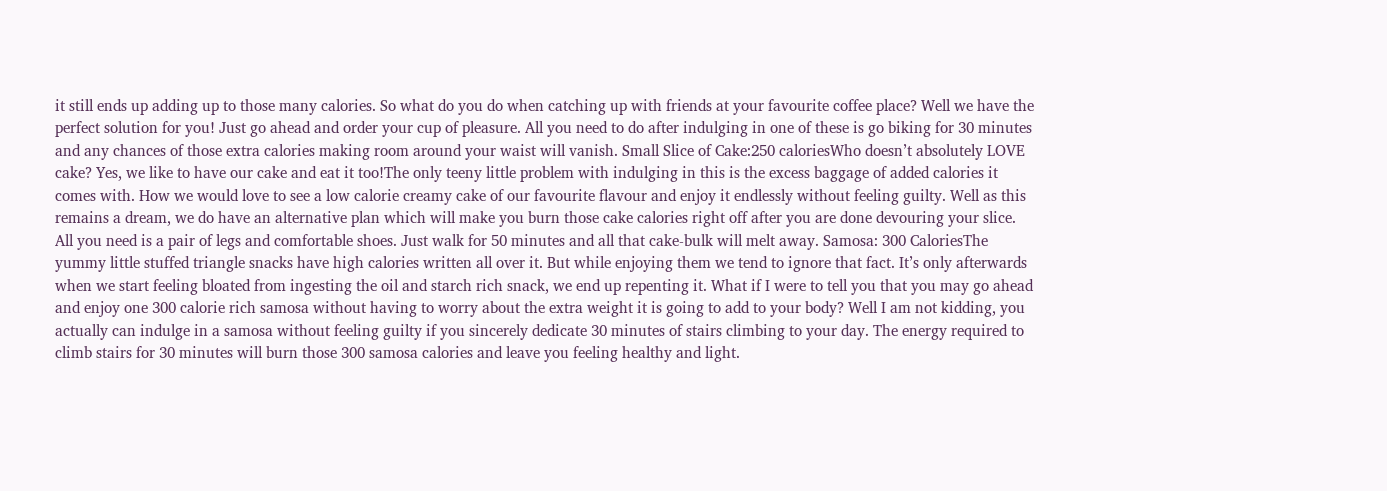it still ends up adding up to those many calories. So what do you do when catching up with friends at your favourite coffee place? Well we have the perfect solution for you! Just go ahead and order your cup of pleasure. All you need to do after indulging in one of these is go biking for 30 minutes and any chances of those extra calories making room around your waist will vanish. Small Slice of Cake:250 caloriesWho doesn’t absolutely LOVE cake? Yes, we like to have our cake and eat it too!The only teeny little problem with indulging in this is the excess baggage of added calories it comes with. How we would love to see a low calorie creamy cake of our favourite flavour and enjoy it endlessly without feeling guilty. Well as this remains a dream, we do have an alternative plan which will make you burn those cake calories right off after you are done devouring your slice. All you need is a pair of legs and comfortable shoes. Just walk for 50 minutes and all that cake-bulk will melt away. Samosa: 300 CaloriesThe yummy little stuffed triangle snacks have high calories written all over it. But while enjoying them we tend to ignore that fact. It’s only afterwards when we start feeling bloated from ingesting the oil and starch rich snack, we end up repenting it. What if I were to tell you that you may go ahead and enjoy one 300 calorie rich samosa without having to worry about the extra weight it is going to add to your body? Well I am not kidding, you actually can indulge in a samosa without feeling guilty if you sincerely dedicate 30 minutes of stairs climbing to your day. The energy required to climb stairs for 30 minutes will burn those 300 samosa calories and leave you feeling healthy and light.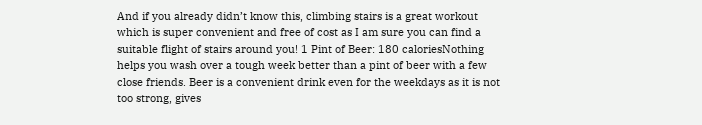And if you already didn’t know this, climbing stairs is a great workout which is super convenient and free of cost as I am sure you can find a suitable flight of stairs around you! 1 Pint of Beer: 180 caloriesNothing helps you wash over a tough week better than a pint of beer with a few close friends. Beer is a convenient drink even for the weekdays as it is not too strong, gives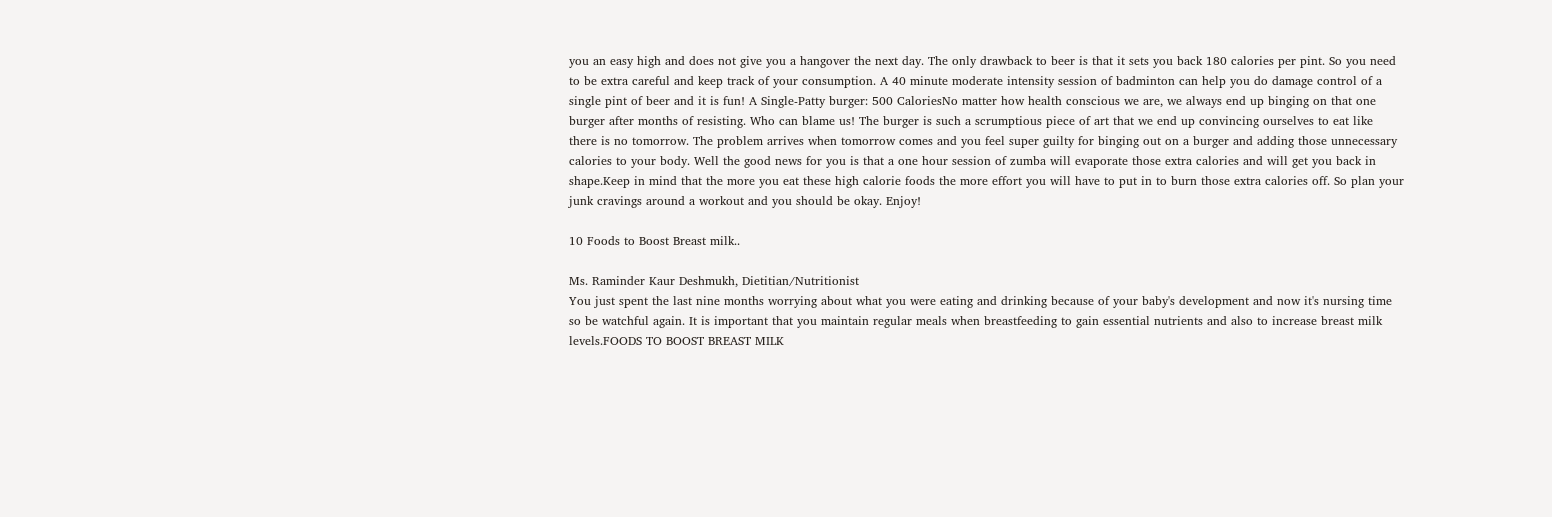you an easy high and does not give you a hangover the next day. The only drawback to beer is that it sets you back 180 calories per pint. So you need to be extra careful and keep track of your consumption. A 40 minute moderate intensity session of badminton can help you do damage control of a single pint of beer and it is fun! A Single-Patty burger: 500 CaloriesNo matter how health conscious we are, we always end up binging on that one burger after months of resisting. Who can blame us! The burger is such a scrumptious piece of art that we end up convincing ourselves to eat like there is no tomorrow. The problem arrives when tomorrow comes and you feel super guilty for binging out on a burger and adding those unnecessary calories to your body. Well the good news for you is that a one hour session of zumba will evaporate those extra calories and will get you back in shape.Keep in mind that the more you eat these high calorie foods the more effort you will have to put in to burn those extra calories off. So plan your junk cravings around a workout and you should be okay. Enjoy!

10 Foods to Boost Breast milk..

Ms. Raminder Kaur Deshmukh, Dietitian/Nutritionist
You just spent the last nine months worrying about what you were eating and drinking because of your baby's development and now it's nursing time so be watchful again. It is important that you maintain regular meals when breastfeeding to gain essential nutrients and also to increase breast milk levels.FOODS TO BOOST BREAST MILK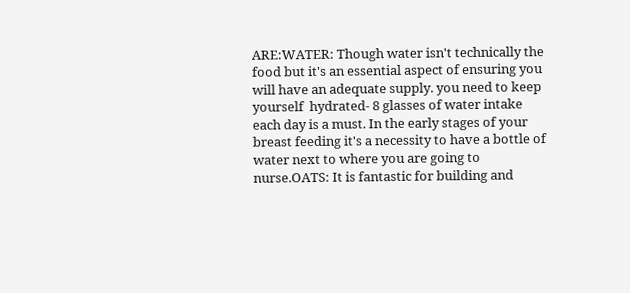ARE:WATER: Though water isn't technically the food but it's an essential aspect of ensuring you will have an adequate supply. you need to keep yourself  hydrated- 8 glasses of water intake each day is a must. In the early stages of your breast feeding it's a necessity to have a bottle of water next to where you are going to nurse.OATS: It is fantastic for building and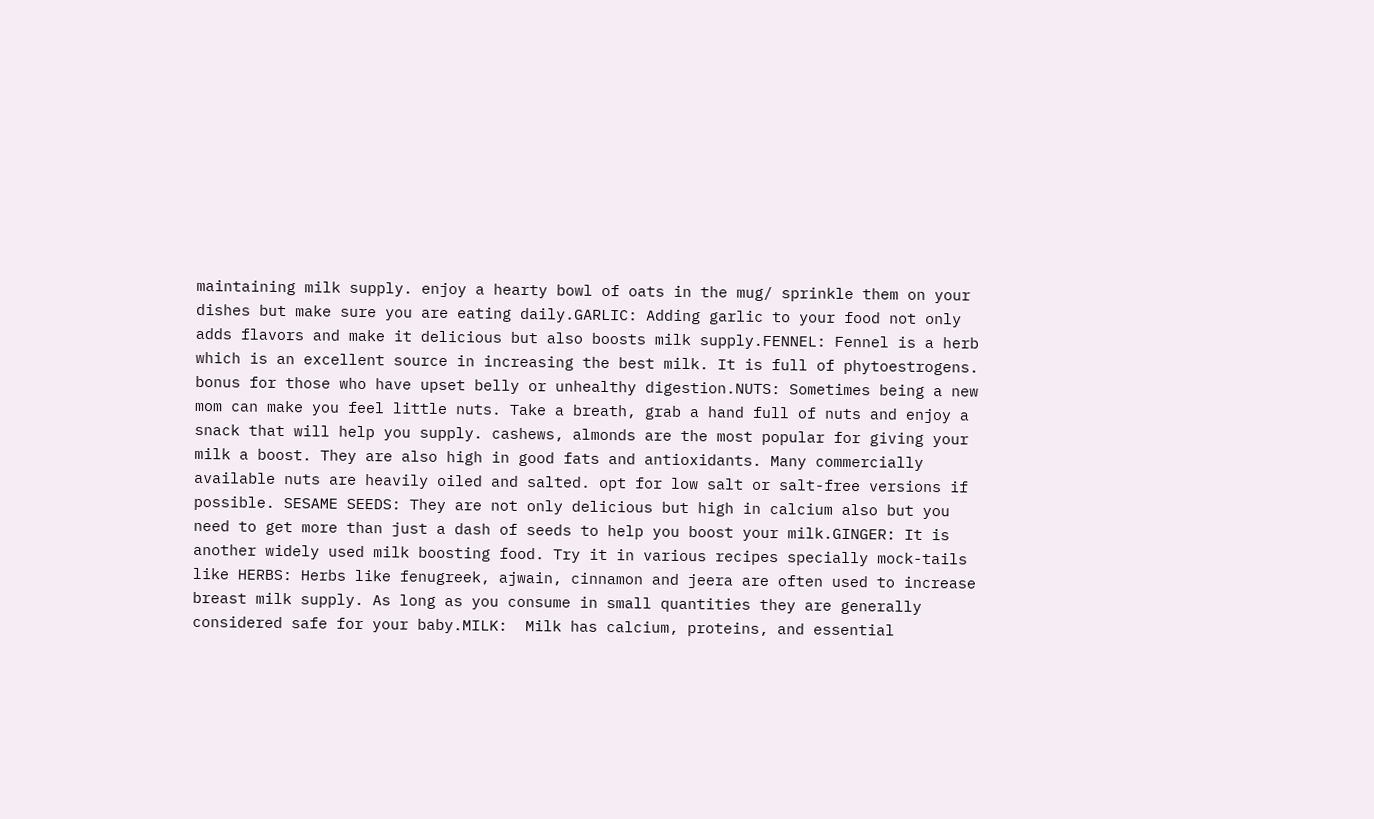maintaining milk supply. enjoy a hearty bowl of oats in the mug/ sprinkle them on your dishes but make sure you are eating daily.GARLIC: Adding garlic to your food not only adds flavors and make it delicious but also boosts milk supply.FENNEL: Fennel is a herb which is an excellent source in increasing the best milk. It is full of phytoestrogens. bonus for those who have upset belly or unhealthy digestion.NUTS: Sometimes being a new mom can make you feel little nuts. Take a breath, grab a hand full of nuts and enjoy a snack that will help you supply. cashews, almonds are the most popular for giving your milk a boost. They are also high in good fats and antioxidants. Many commercially available nuts are heavily oiled and salted. opt for low salt or salt-free versions if possible. SESAME SEEDS: They are not only delicious but high in calcium also but you need to get more than just a dash of seeds to help you boost your milk.GINGER: It is another widely used milk boosting food. Try it in various recipes specially mock-tails like HERBS: Herbs like fenugreek, ajwain, cinnamon and jeera are often used to increase breast milk supply. As long as you consume in small quantities they are generally considered safe for your baby.MILK:  Milk has calcium, proteins, and essential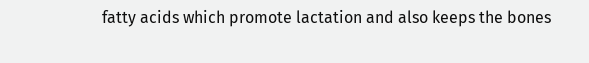fatty acids which promote lactation and also keeps the bones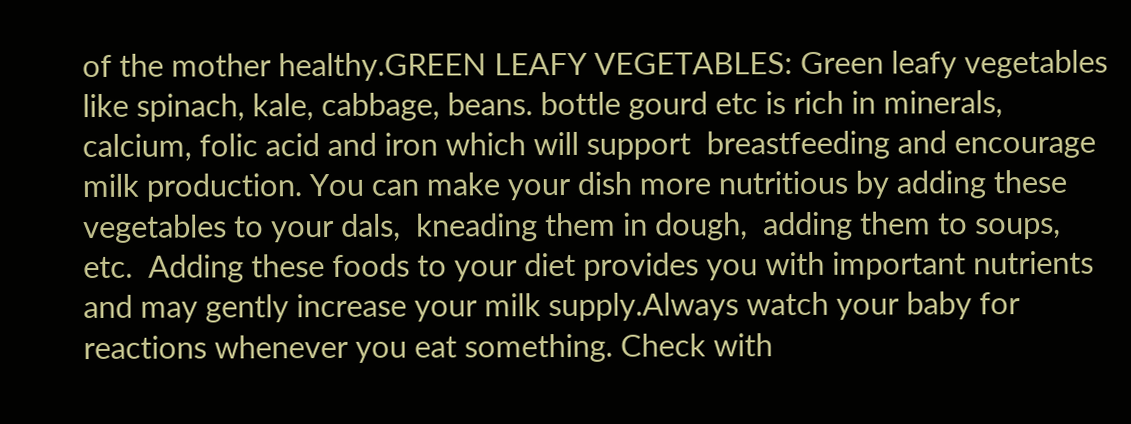of the mother healthy.GREEN LEAFY VEGETABLES: Green leafy vegetables like spinach, kale, cabbage, beans. bottle gourd etc is rich in minerals, calcium, folic acid and iron which will support  breastfeeding and encourage milk production. You can make your dish more nutritious by adding these vegetables to your dals,  kneading them in dough,  adding them to soups, etc.  Adding these foods to your diet provides you with important nutrients and may gently increase your milk supply.Always watch your baby for reactions whenever you eat something. Check with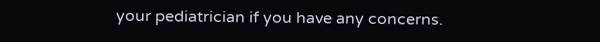your pediatrician if you have any concerns.